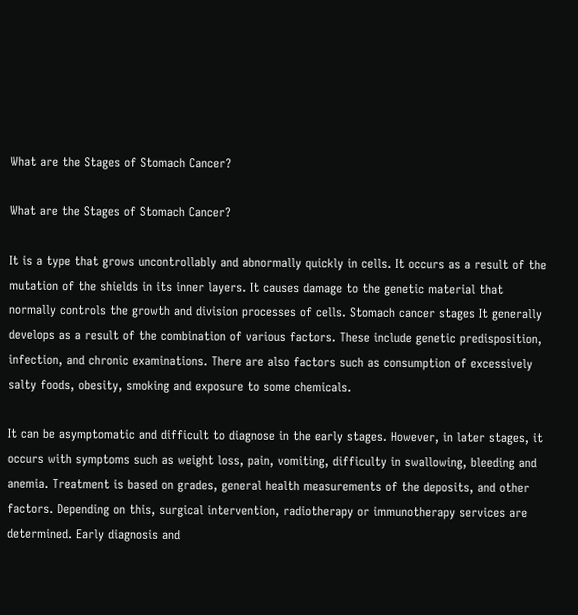What are the Stages of Stomach Cancer?

What are the Stages of Stomach Cancer?

It is a type that grows uncontrollably and abnormally quickly in cells. It occurs as a result of the mutation of the shields in its inner layers. It causes damage to the genetic material that normally controls the growth and division processes of cells. Stomach cancer stages It generally develops as a result of the combination of various factors. These include genetic predisposition, infection, and chronic examinations. There are also factors such as consumption of excessively salty foods, obesity, smoking and exposure to some chemicals.

It can be asymptomatic and difficult to diagnose in the early stages. However, in later stages, it occurs with symptoms such as weight loss, pain, vomiting, difficulty in swallowing, bleeding and anemia. Treatment is based on grades, general health measurements of the deposits, and other factors. Depending on this, surgical intervention, radiotherapy or immunotherapy services are determined. Early diagnosis and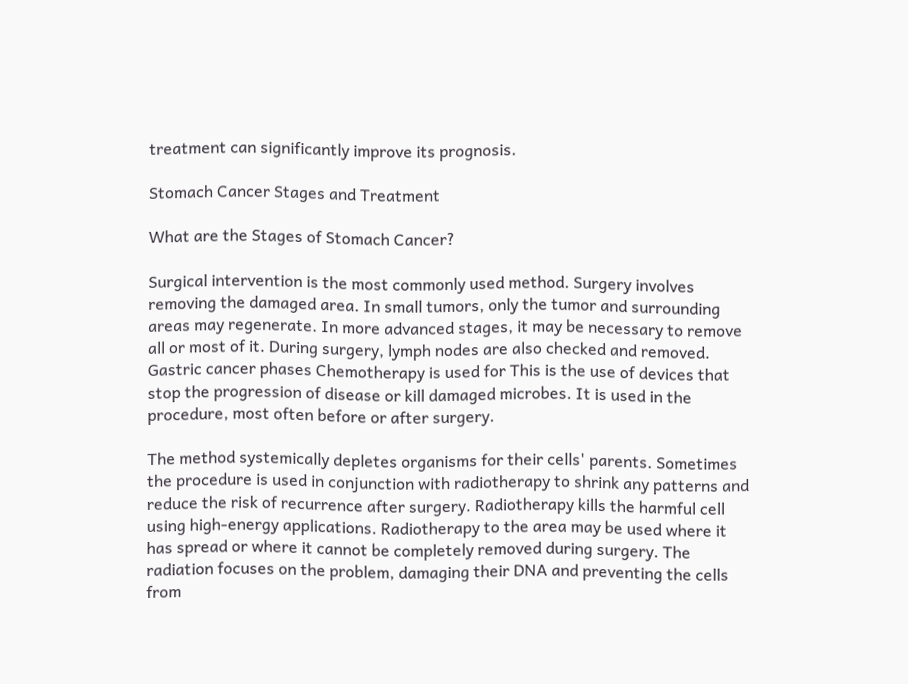treatment can significantly improve its prognosis.

Stomach Cancer Stages and Treatment

What are the Stages of Stomach Cancer?

Surgical intervention is the most commonly used method. Surgery involves removing the damaged area. In small tumors, only the tumor and surrounding areas may regenerate. In more advanced stages, it may be necessary to remove all or most of it. During surgery, lymph nodes are also checked and removed. Gastric cancer phases Chemotherapy is used for This is the use of devices that stop the progression of disease or kill damaged microbes. It is used in the procedure, most often before or after surgery.

The method systemically depletes organisms for their cells' parents. Sometimes the procedure is used in conjunction with radiotherapy to shrink any patterns and reduce the risk of recurrence after surgery. Radiotherapy kills the harmful cell using high-energy applications. Radiotherapy to the area may be used where it has spread or where it cannot be completely removed during surgery. The radiation focuses on the problem, damaging their DNA and preventing the cells from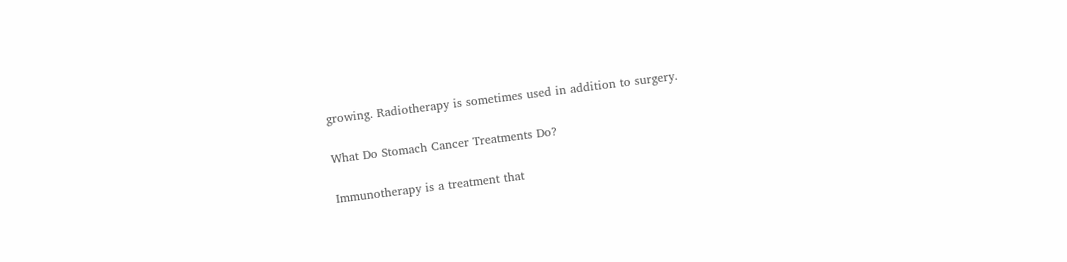growing. Radiotherapy is sometimes used in addition to surgery.

What Do Stomach Cancer Treatments Do?

Immunotherapy is a treatment that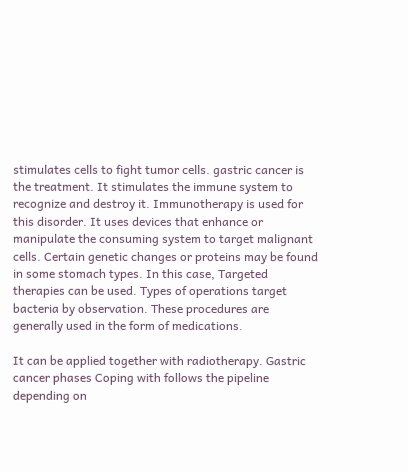stimulates cells to fight tumor cells. gastric cancer is the treatment. It stimulates the immune system to recognize and destroy it. Immunotherapy is used for this disorder. It uses devices that enhance or manipulate the consuming system to target malignant cells. Certain genetic changes or proteins may be found in some stomach types. In this case, Targeted therapies can be used. Types of operations target bacteria by observation. These procedures are generally used in the form of medications.

It can be applied together with radiotherapy. Gastric cancer phases Coping with follows the pipeline depending on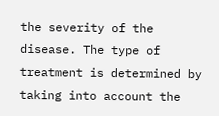the severity of the disease. The type of treatment is determined by taking into account the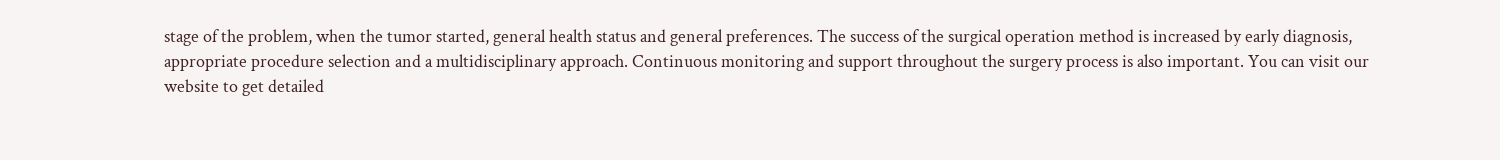stage of the problem, when the tumor started, general health status and general preferences. The success of the surgical operation method is increased by early diagnosis, appropriate procedure selection and a multidisciplinary approach. Continuous monitoring and support throughout the surgery process is also important. You can visit our website to get detailed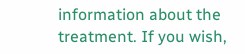information about the treatment. If you wish,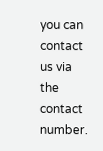you can contact us via the contact number.